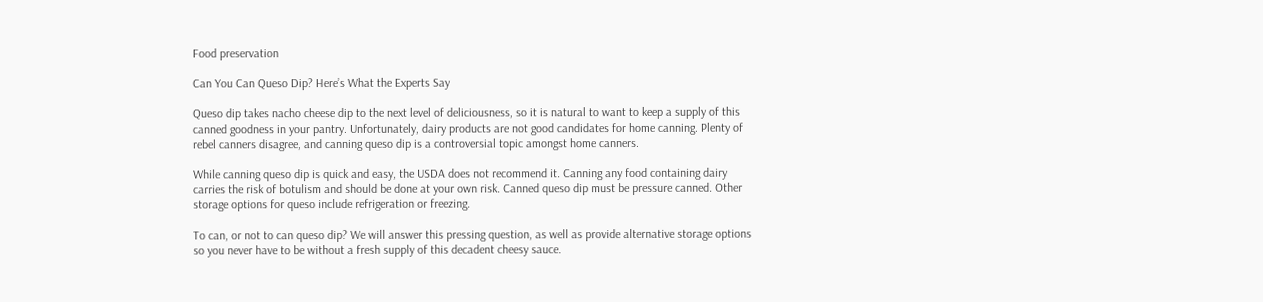Food preservation

Can You Can Queso Dip? Here’s What the Experts Say

Queso dip takes nacho cheese dip to the next level of deliciousness, so it is natural to want to keep a supply of this canned goodness in your pantry. Unfortunately, dairy products are not good candidates for home canning. Plenty of rebel canners disagree, and canning queso dip is a controversial topic amongst home canners.

While canning queso dip is quick and easy, the USDA does not recommend it. Canning any food containing dairy carries the risk of botulism and should be done at your own risk. Canned queso dip must be pressure canned. Other storage options for queso include refrigeration or freezing.

To can, or not to can queso dip? We will answer this pressing question, as well as provide alternative storage options so you never have to be without a fresh supply of this decadent cheesy sauce.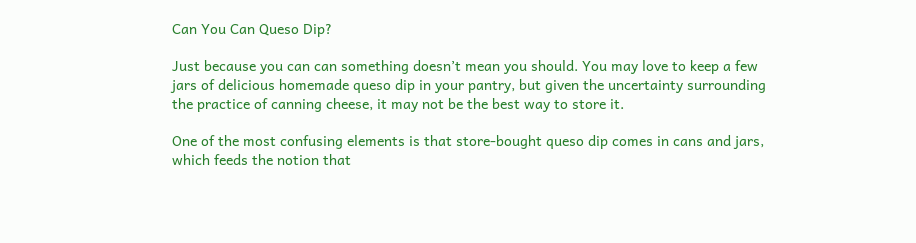Can You Can Queso Dip?

Just because you can can something doesn’t mean you should. You may love to keep a few jars of delicious homemade queso dip in your pantry, but given the uncertainty surrounding the practice of canning cheese, it may not be the best way to store it.

One of the most confusing elements is that store-bought queso dip comes in cans and jars, which feeds the notion that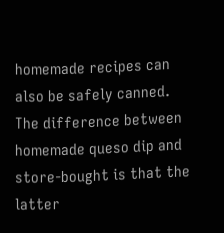homemade recipes can also be safely canned. The difference between homemade queso dip and store-bought is that the latter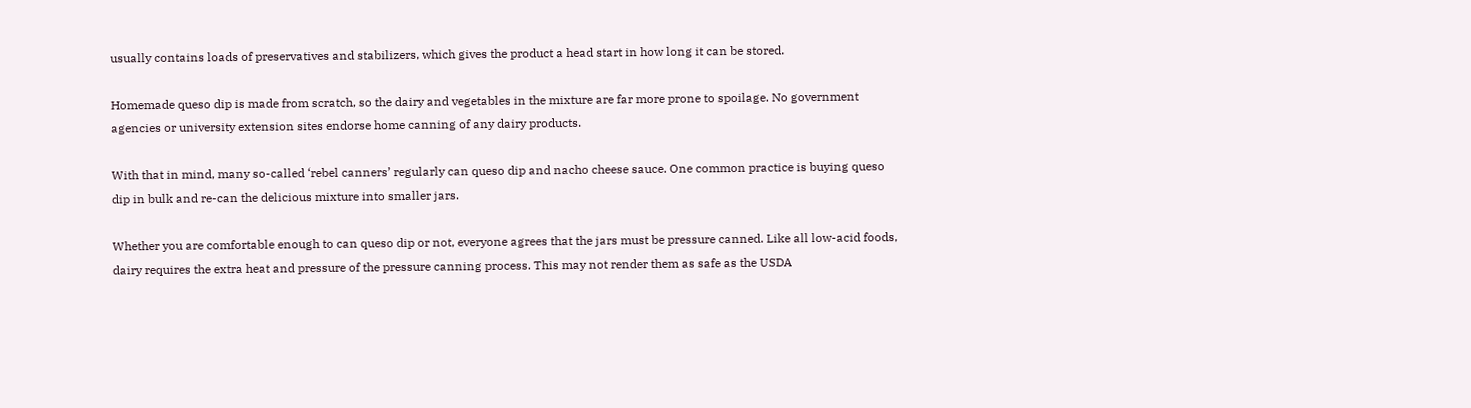usually contains loads of preservatives and stabilizers, which gives the product a head start in how long it can be stored.

Homemade queso dip is made from scratch, so the dairy and vegetables in the mixture are far more prone to spoilage. No government agencies or university extension sites endorse home canning of any dairy products.

With that in mind, many so-called ‘rebel canners’ regularly can queso dip and nacho cheese sauce. One common practice is buying queso dip in bulk and re-can the delicious mixture into smaller jars.

Whether you are comfortable enough to can queso dip or not, everyone agrees that the jars must be pressure canned. Like all low-acid foods, dairy requires the extra heat and pressure of the pressure canning process. This may not render them as safe as the USDA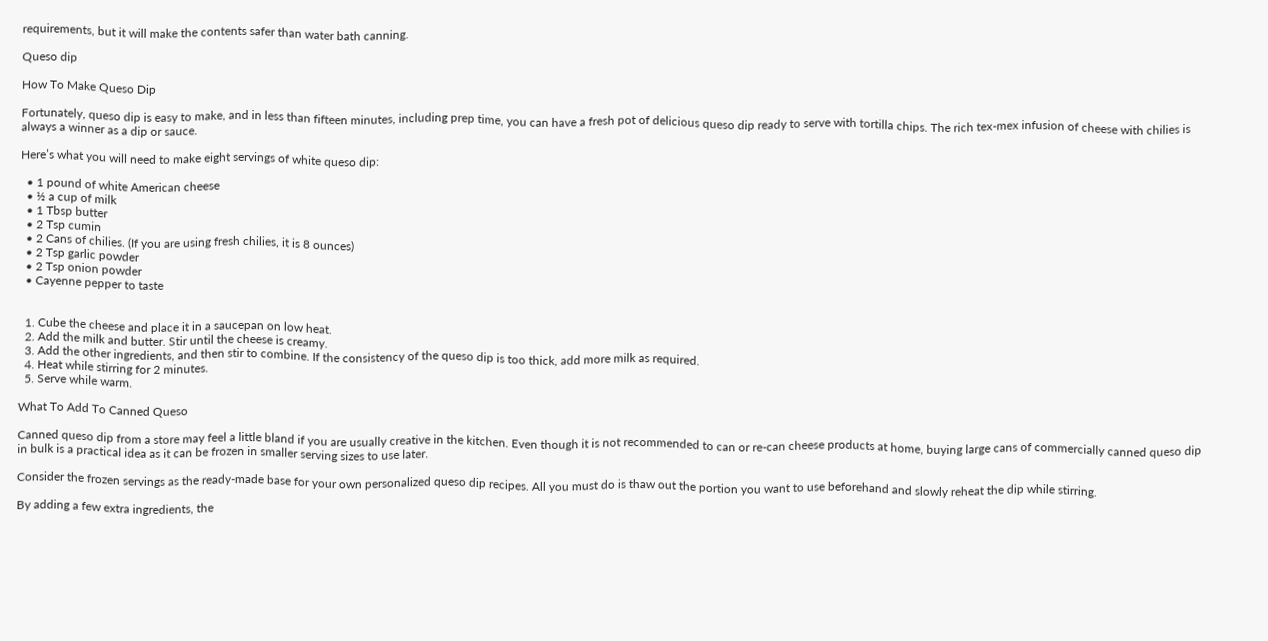requirements, but it will make the contents safer than water bath canning.

Queso dip

How To Make Queso Dip

Fortunately, queso dip is easy to make, and in less than fifteen minutes, including prep time, you can have a fresh pot of delicious queso dip ready to serve with tortilla chips. The rich tex-mex infusion of cheese with chilies is always a winner as a dip or sauce.

Here’s what you will need to make eight servings of white queso dip:

  • 1 pound of white American cheese
  • ½ a cup of milk
  • 1 Tbsp butter
  • 2 Tsp cumin
  • 2 Cans of chilies. (If you are using fresh chilies, it is 8 ounces)
  • 2 Tsp garlic powder
  • 2 Tsp onion powder
  • Cayenne pepper to taste


  1. Cube the cheese and place it in a saucepan on low heat.
  2. Add the milk and butter. Stir until the cheese is creamy.
  3. Add the other ingredients, and then stir to combine. If the consistency of the queso dip is too thick, add more milk as required.
  4. Heat while stirring for 2 minutes.
  5. Serve while warm.

What To Add To Canned Queso

Canned queso dip from a store may feel a little bland if you are usually creative in the kitchen. Even though it is not recommended to can or re-can cheese products at home, buying large cans of commercially canned queso dip in bulk is a practical idea as it can be frozen in smaller serving sizes to use later.

Consider the frozen servings as the ready-made base for your own personalized queso dip recipes. All you must do is thaw out the portion you want to use beforehand and slowly reheat the dip while stirring.

By adding a few extra ingredients, the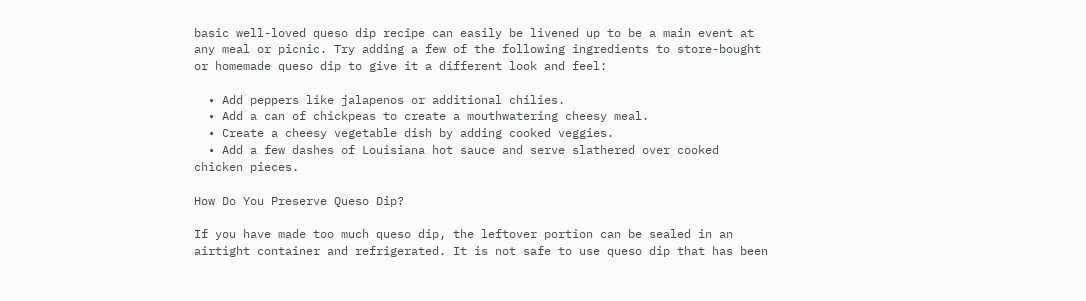basic well-loved queso dip recipe can easily be livened up to be a main event at any meal or picnic. Try adding a few of the following ingredients to store-bought or homemade queso dip to give it a different look and feel:

  • Add peppers like jalapenos or additional chilies.
  • Add a can of chickpeas to create a mouthwatering cheesy meal.
  • Create a cheesy vegetable dish by adding cooked veggies.
  • Add a few dashes of Louisiana hot sauce and serve slathered over cooked chicken pieces.

How Do You Preserve Queso Dip?

If you have made too much queso dip, the leftover portion can be sealed in an airtight container and refrigerated. It is not safe to use queso dip that has been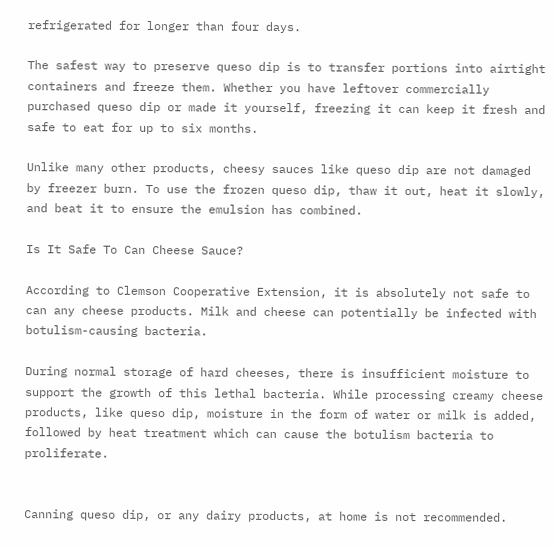refrigerated for longer than four days.

The safest way to preserve queso dip is to transfer portions into airtight containers and freeze them. Whether you have leftover commercially purchased queso dip or made it yourself, freezing it can keep it fresh and safe to eat for up to six months.

Unlike many other products, cheesy sauces like queso dip are not damaged by freezer burn. To use the frozen queso dip, thaw it out, heat it slowly, and beat it to ensure the emulsion has combined.

Is It Safe To Can Cheese Sauce?

According to Clemson Cooperative Extension, it is absolutely not safe to can any cheese products. Milk and cheese can potentially be infected with botulism-causing bacteria.

During normal storage of hard cheeses, there is insufficient moisture to support the growth of this lethal bacteria. While processing creamy cheese products, like queso dip, moisture in the form of water or milk is added, followed by heat treatment which can cause the botulism bacteria to proliferate.


Canning queso dip, or any dairy products, at home is not recommended.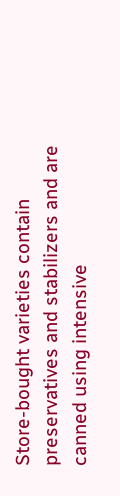Store-bought varieties contain preservatives and stabilizers and are canned using intensive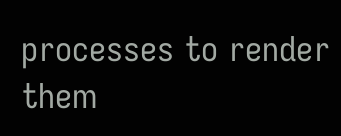processes to render them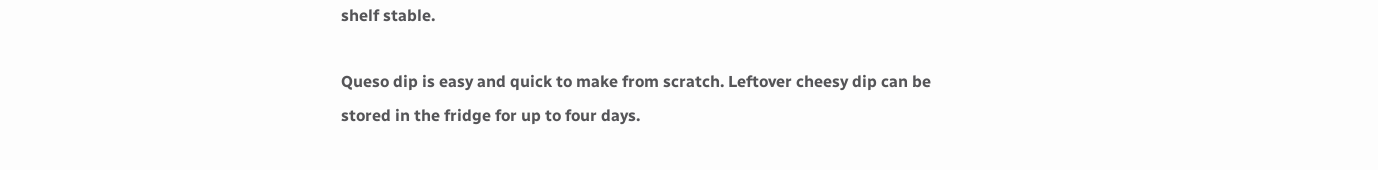shelf stable.

Queso dip is easy and quick to make from scratch. Leftover cheesy dip can be stored in the fridge for up to four days.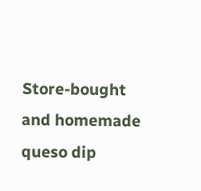Store-bought and homemade queso dip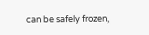can be safely frozen,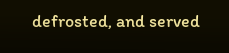defrosted, and served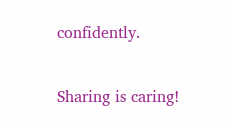confidently.

Sharing is caring!